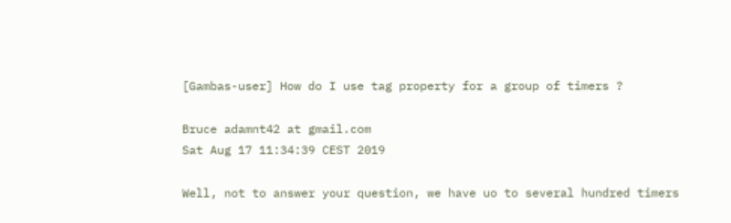[Gambas-user] How do I use tag property for a group of timers ?

Bruce adamnt42 at gmail.com
Sat Aug 17 11:34:39 CEST 2019

Well, not to answer your question, we have uo to several hundred timers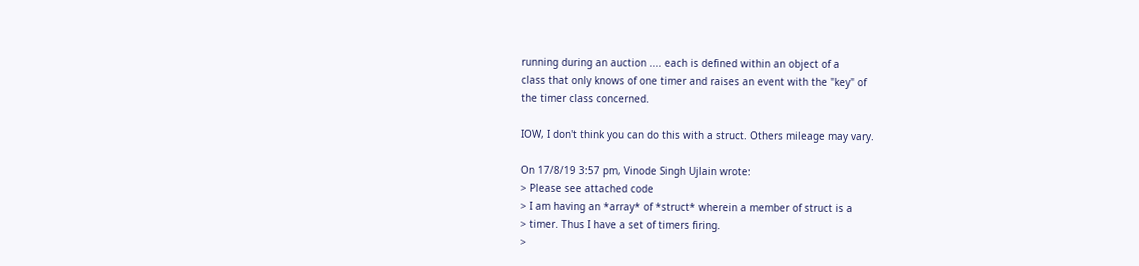running during an auction .... each is defined within an object of a
class that only knows of one timer and raises an event with the "key" of
the timer class concerned.

IOW, I don't think you can do this with a struct. Others mileage may vary.

On 17/8/19 3:57 pm, Vinode Singh Ujlain wrote:
> Please see attached code
> I am having an *array* of *struct* wherein a member of struct is a
> timer. Thus I have a set of timers firing.
>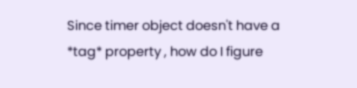Since timer object doesn't have a *tag* property , how do I figure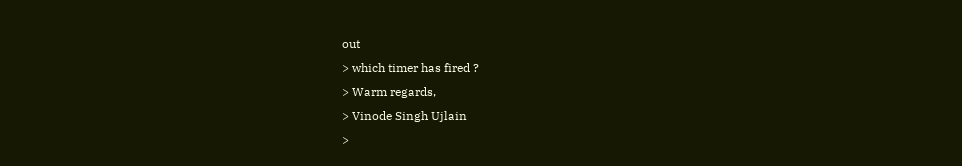out
> which timer has fired ?
> Warm regards,
> Vinode Singh Ujlain
>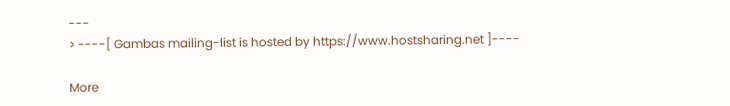---
> ----[ Gambas mailing-list is hosted by https://www.hostsharing.net ]----

More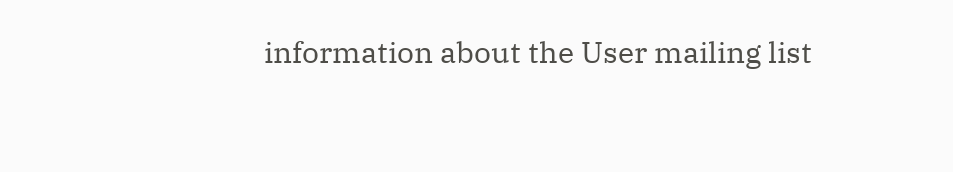information about the User mailing list